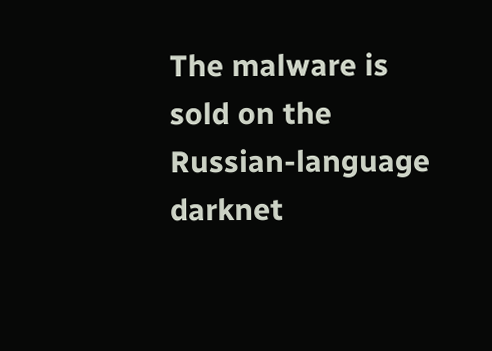The malware is sold on the Russian-language darknet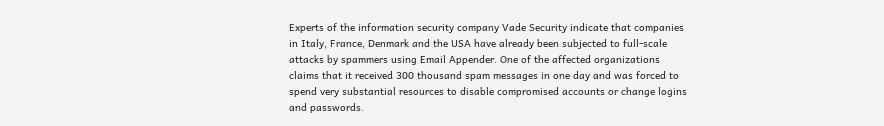Experts of the information security company Vade Security indicate that companies in Italy, France, Denmark and the USA have already been subjected to full-scale attacks by spammers using Email Appender. One of the affected organizations claims that it received 300 thousand spam messages in one day and was forced to spend very substantial resources to disable compromised accounts or change logins and passwords.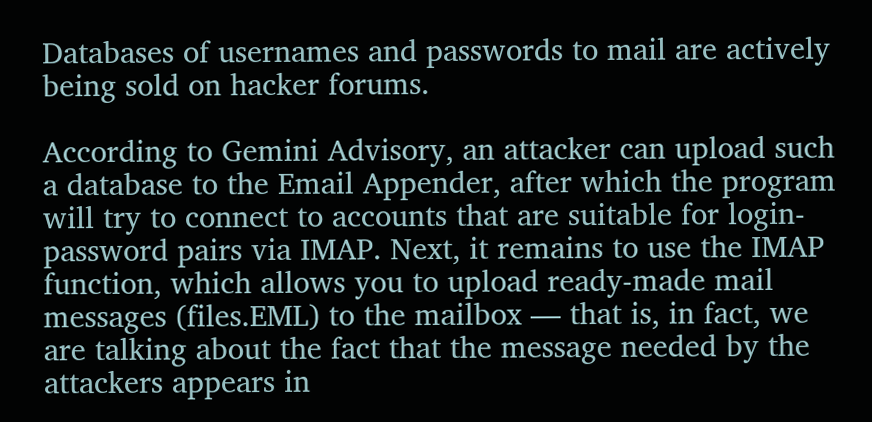Databases of usernames and passwords to mail are actively being sold on hacker forums.

According to Gemini Advisory, an attacker can upload such a database to the Email Appender, after which the program will try to connect to accounts that are suitable for login-password pairs via IMAP. Next, it remains to use the IMAP function, which allows you to upload ready-made mail messages (files.EML) to the mailbox — that is, in fact, we are talking about the fact that the message needed by the attackers appears in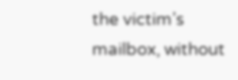the victim’s mailbox, without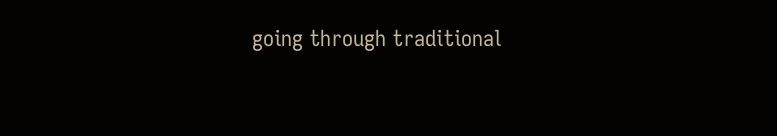going through traditional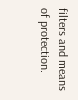filters and means of protection.